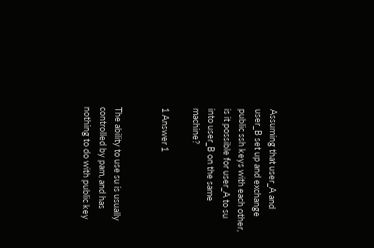Assuming that user_A and user_B set up and exchange public ssh keys with each other, is it possible for user_A to su into user_B on the same machine?

1 Answer 1


The ability to use su is usually controlled by pam, and has nothing to do with public key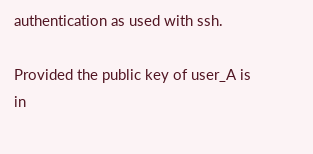authentication as used with ssh.

Provided the public key of user_A is in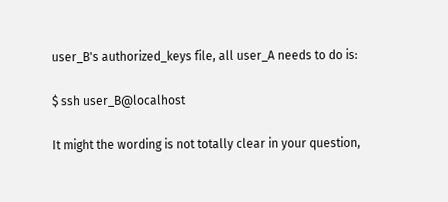user_B's authorized_keys file, all user_A needs to do is:

$ ssh user_B@localhost

It might the wording is not totally clear in your question,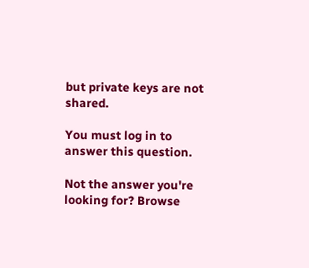but private keys are not shared.

You must log in to answer this question.

Not the answer you're looking for? Browse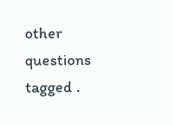other questions tagged .